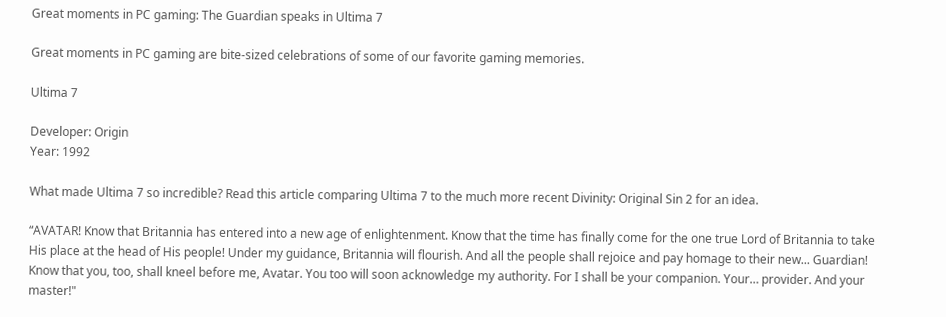Great moments in PC gaming: The Guardian speaks in Ultima 7

Great moments in PC gaming are bite-sized celebrations of some of our favorite gaming memories.

Ultima 7

Developer: Origin
Year: 1992

What made Ultima 7 so incredible? Read this article comparing Ultima 7 to the much more recent Divinity: Original Sin 2 for an idea.

“AVATAR! Know that Britannia has entered into a new age of enlightenment. Know that the time has finally come for the one true Lord of Britannia to take His place at the head of His people! Under my guidance, Britannia will flourish. And all the people shall rejoice and pay homage to their new... Guardian! Know that you, too, shall kneel before me, Avatar. You too will soon acknowledge my authority. For I shall be your companion. Your… provider. And your master!"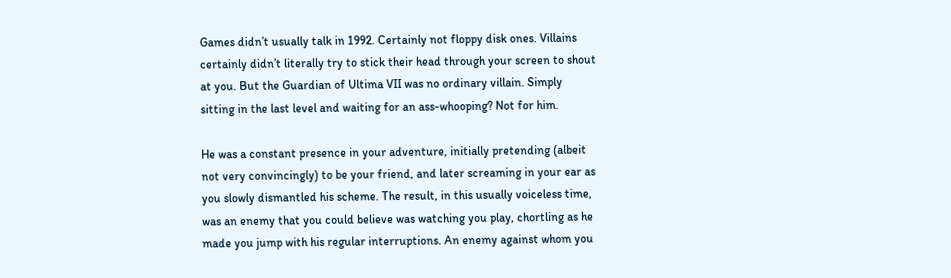Games didn’t usually talk in 1992. Certainly not floppy disk ones. Villains certainly didn’t literally try to stick their head through your screen to shout at you. But the Guardian of Ultima VII was no ordinary villain. Simply sitting in the last level and waiting for an ass-whooping? Not for him.

He was a constant presence in your adventure, initially pretending (albeit not very convincingly) to be your friend, and later screaming in your ear as you slowly dismantled his scheme. The result, in this usually voiceless time, was an enemy that you could believe was watching you play, chortling as he made you jump with his regular interruptions. An enemy against whom you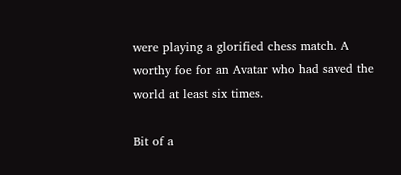were playing a glorified chess match. A worthy foe for an Avatar who had saved the world at least six times.

Bit of a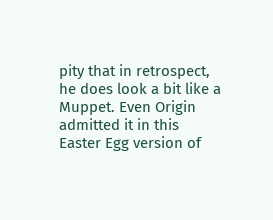pity that in retrospect, he does look a bit like a Muppet. Even Origin admitted it in this Easter Egg version of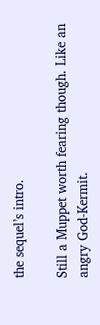the sequel’s intro.

Still a Muppet worth fearing though. Like an angry God-Kermit.